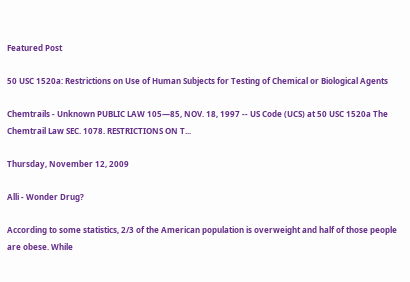Featured Post

50 USC 1520a: Restrictions on Use of Human Subjects for Testing of Chemical or Biological Agents

Chemtrails - Unknown PUBLIC LAW 105—85, NOV. 18, 1997 -- US Code (UCS) at 50 USC 1520a The Chemtrail Law SEC. 1078. RESTRICTIONS ON T...

Thursday, November 12, 2009

Alli - Wonder Drug?

According to some statistics, 2/3 of the American population is overweight and half of those people are obese. While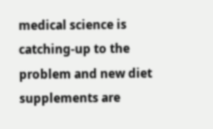medical science is catching-up to the problem and new diet supplements are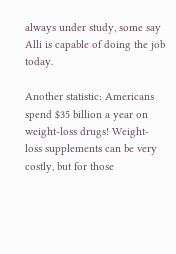always under study, some say Alli is capable of doing the job today.

Another statistic: Americans spend $35 billion a year on weight-loss drugs! Weight-loss supplements can be very costly, but for those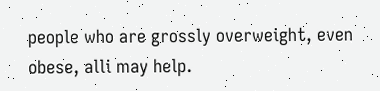people who are grossly overweight, even obese, alli may help.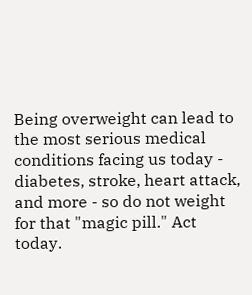Being overweight can lead to the most serious medical conditions facing us today - diabetes, stroke, heart attack, and more - so do not weight for that "magic pill." Act today.